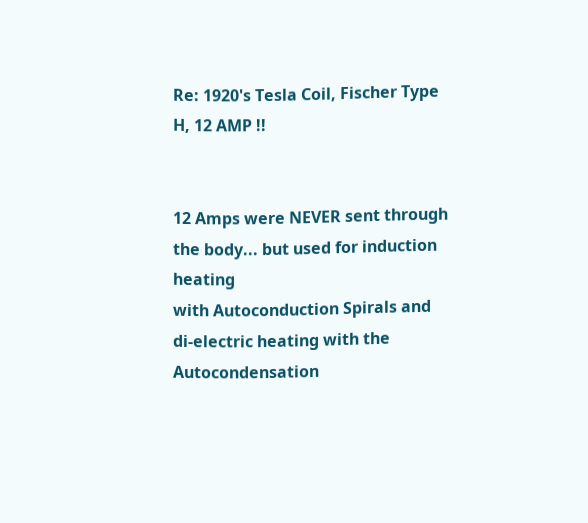Re: 1920's Tesla Coil, Fischer Type H, 12 AMP !!


12 Amps were NEVER sent through the body... but used for induction heating
with Autoconduction Spirals and di-electric heating with the
Autocondensation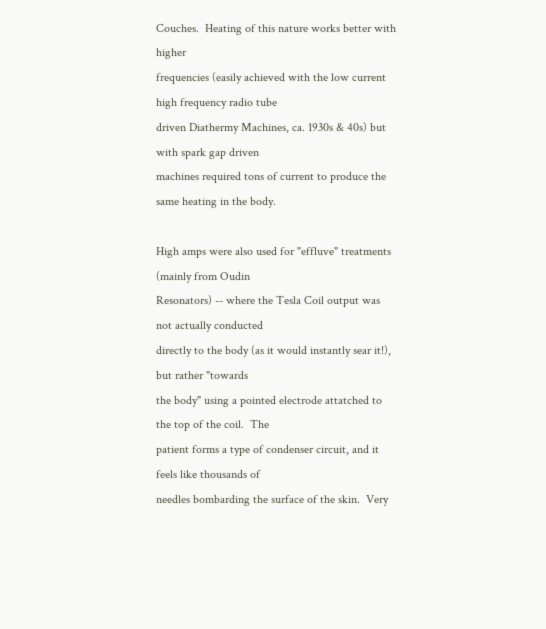Couches.  Heating of this nature works better with higher
frequencies (easily achieved with the low current high frequency radio tube
driven Diathermy Machines, ca. 1930s & 40s) but with spark gap driven
machines required tons of current to produce the same heating in the body.

High amps were also used for "effluve" treatments (mainly from Oudin
Resonators) -- where the Tesla Coil output was not actually conducted
directly to the body (as it would instantly sear it!), but rather "towards
the body" using a pointed electrode attatched to the top of the coil.  The
patient forms a type of condenser circuit, and it feels like thousands of
needles bombarding the surface of the skin.  Very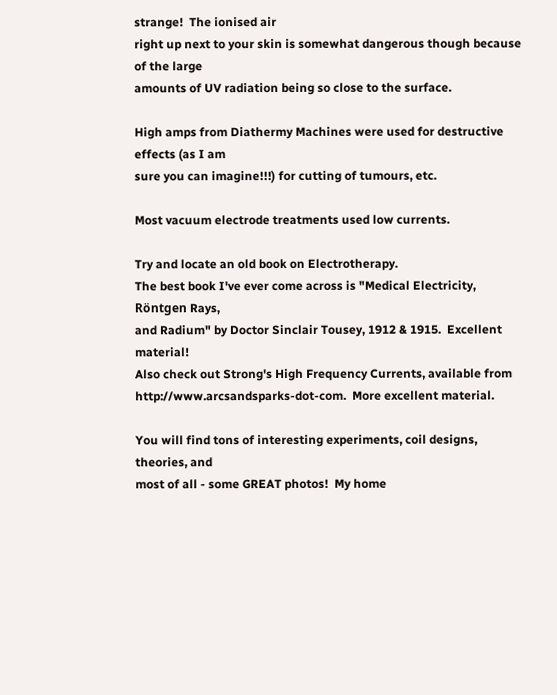strange!  The ionised air
right up next to your skin is somewhat dangerous though because of the large
amounts of UV radiation being so close to the surface.

High amps from Diathermy Machines were used for destructive effects (as I am
sure you can imagine!!!) for cutting of tumours, etc.

Most vacuum electrode treatments used low currents.

Try and locate an old book on Electrotherapy.
The best book I've ever come across is "Medical Electricity, Röntgen Rays,
and Radium" by Doctor Sinclair Tousey, 1912 & 1915.  Excellent material!
Also check out Strong's High Frequency Currents, available from
http://www.arcsandsparks-dot-com.  More excellent material.

You will find tons of interesting experiments, coil designs, theories, and
most of all - some GREAT photos!  My home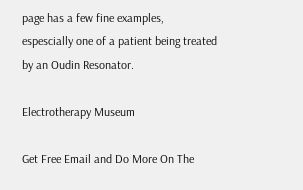page has a few fine examples,
espescially one of a patient being treated by an Oudin Resonator.

Electrotherapy Museum

Get Free Email and Do More On The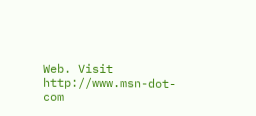Web. Visit http://www.msn-dot-com